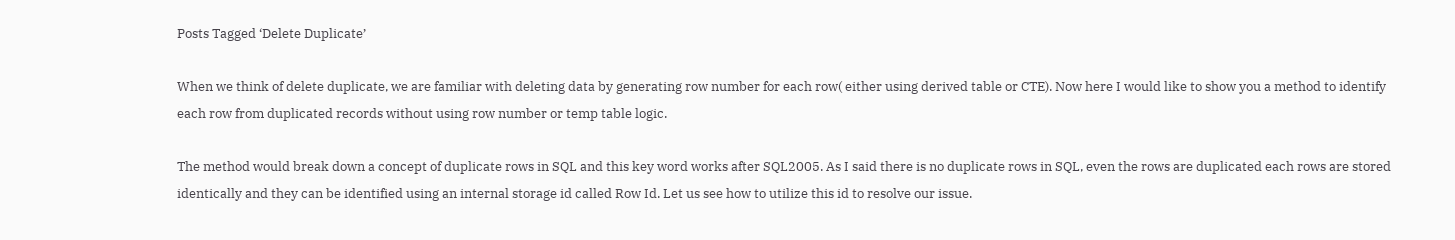Posts Tagged ‘Delete Duplicate’

When we think of delete duplicate, we are familiar with deleting data by generating row number for each row( either using derived table or CTE). Now here I would like to show you a method to identify each row from duplicated records without using row number or temp table logic.

The method would break down a concept of duplicate rows in SQL and this key word works after SQL2005. As I said there is no duplicate rows in SQL, even the rows are duplicated each rows are stored identically and they can be identified using an internal storage id called Row Id. Let us see how to utilize this id to resolve our issue.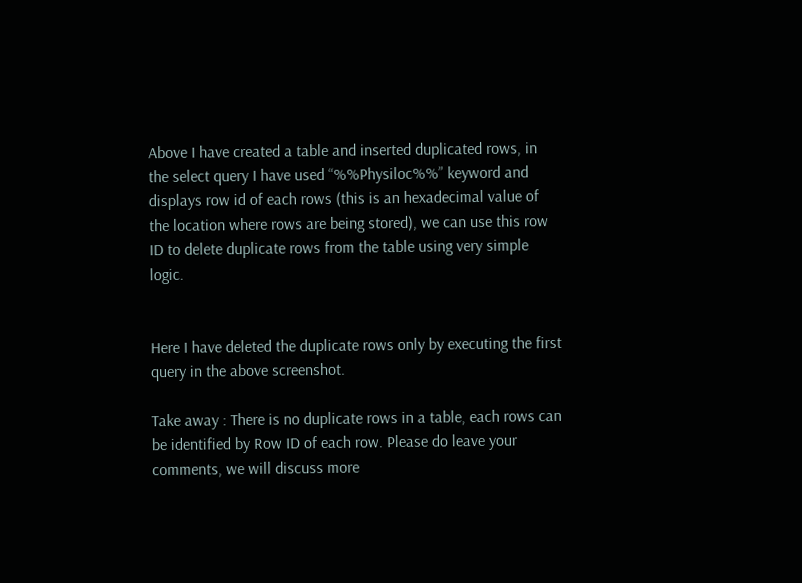Above I have created a table and inserted duplicated rows, in the select query I have used “%%Physiloc%%” keyword and displays row id of each rows (this is an hexadecimal value of the location where rows are being stored), we can use this row ID to delete duplicate rows from the table using very simple logic.


Here I have deleted the duplicate rows only by executing the first query in the above screenshot.

Take away : There is no duplicate rows in a table, each rows can be identified by Row ID of each row. Please do leave your comments, we will discuss more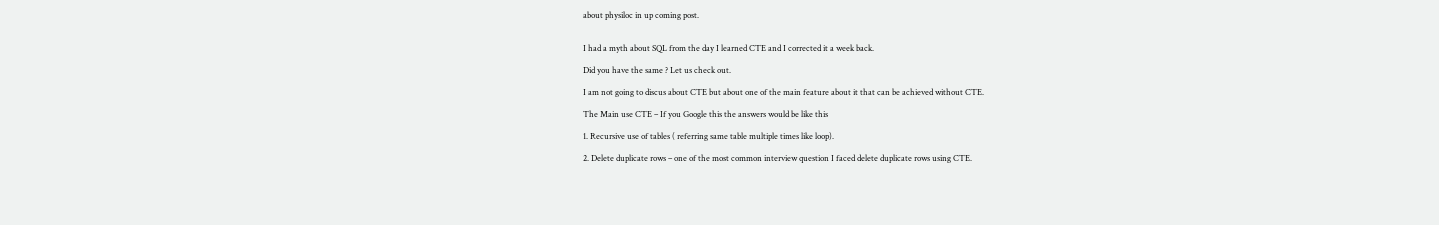about physiloc in up coming post.


I had a myth about SQL from the day I learned CTE and I corrected it a week back.

Did you have the same ? Let us check out.

I am not going to discus about CTE but about one of the main feature about it that can be achieved without CTE.

The Main use CTE – If you Google this the answers would be like this

1. Recursive use of tables ( referring same table multiple times like loop).

2. Delete duplicate rows – one of the most common interview question I faced delete duplicate rows using CTE.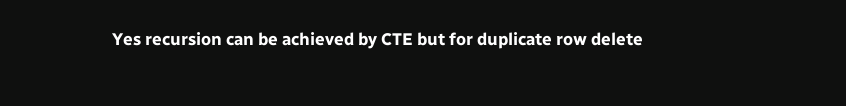Yes recursion can be achieved by CTE but for duplicate row delete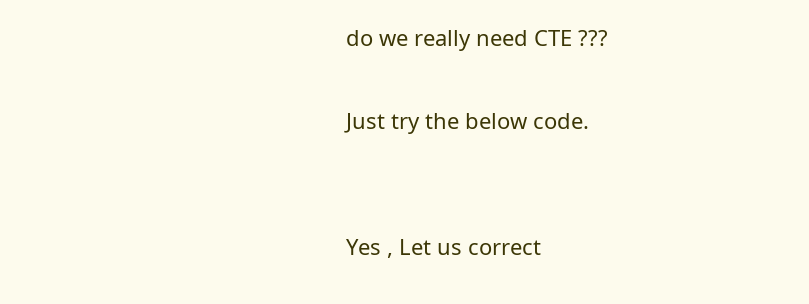do we really need CTE ???

Just try the below code.


Yes , Let us correct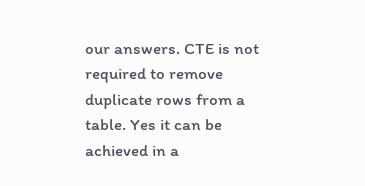our answers. CTE is not required to remove duplicate rows from a table. Yes it can be achieved in a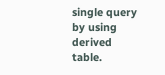single query by using derived table.